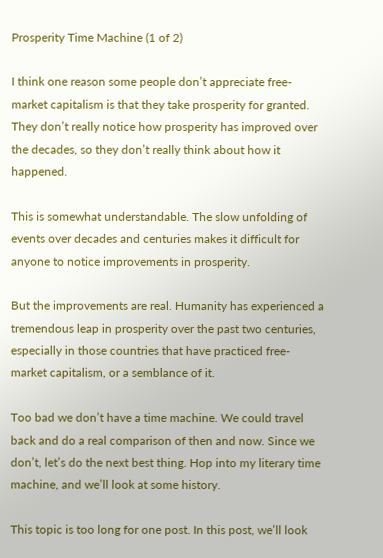Prosperity Time Machine (1 of 2)

I think one reason some people don’t appreciate free-market capitalism is that they take prosperity for granted. They don’t really notice how prosperity has improved over the decades, so they don’t really think about how it happened.

This is somewhat understandable. The slow unfolding of events over decades and centuries makes it difficult for anyone to notice improvements in prosperity.

But the improvements are real. Humanity has experienced a tremendous leap in prosperity over the past two centuries, especially in those countries that have practiced free-market capitalism, or a semblance of it.

Too bad we don’t have a time machine. We could travel back and do a real comparison of then and now. Since we don’t, let’s do the next best thing. Hop into my literary time machine, and we’ll look at some history.

This topic is too long for one post. In this post, we’ll look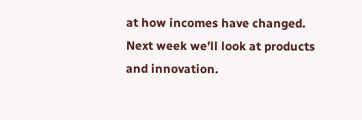at how incomes have changed. Next week we’ll look at products and innovation.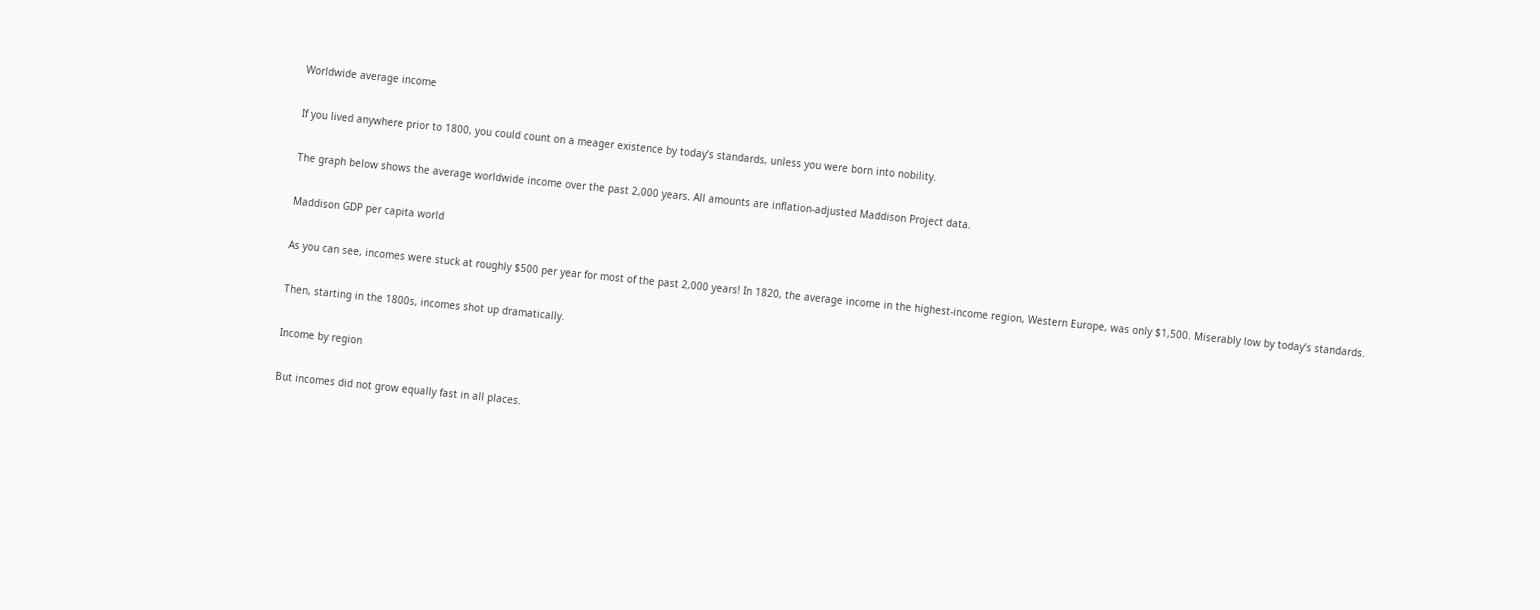Worldwide average income

If you lived anywhere prior to 1800, you could count on a meager existence by today’s standards, unless you were born into nobility.

The graph below shows the average worldwide income over the past 2,000 years. All amounts are inflation-adjusted Maddison Project data.

Maddison GDP per capita world

As you can see, incomes were stuck at roughly $500 per year for most of the past 2,000 years! In 1820, the average income in the highest-income region, Western Europe, was only $1,500. Miserably low by today’s standards.

Then, starting in the 1800s, incomes shot up dramatically.

Income by region

But incomes did not grow equally fast in all places.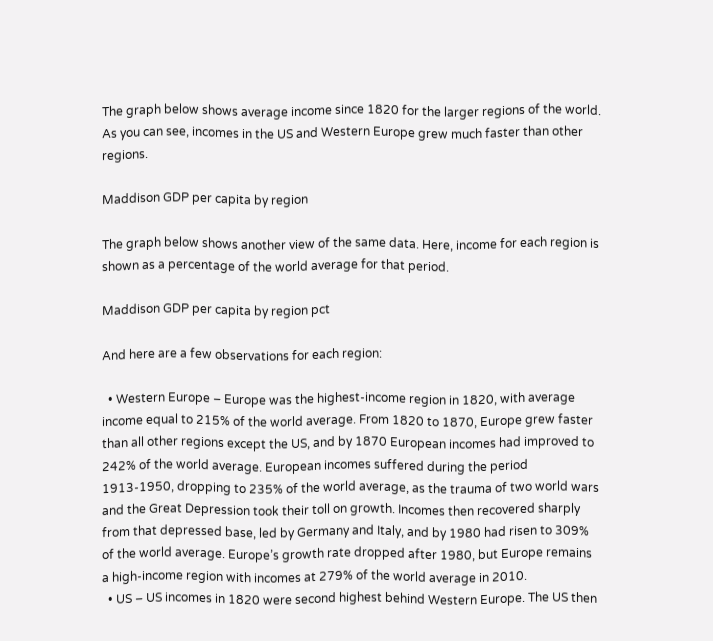The graph below shows average income since 1820 for the larger regions of the world. As you can see, incomes in the US and Western Europe grew much faster than other regions.

Maddison GDP per capita by region

The graph below shows another view of the same data. Here, income for each region is shown as a percentage of the world average for that period.

Maddison GDP per capita by region pct

And here are a few observations for each region:

  • Western Europe – Europe was the highest-income region in 1820, with average income equal to 215% of the world average. From 1820 to 1870, Europe grew faster than all other regions except the US, and by 1870 European incomes had improved to 242% of the world average. European incomes suffered during the period 1913-1950, dropping to 235% of the world average, as the trauma of two world wars and the Great Depression took their toll on growth. Incomes then recovered sharply from that depressed base, led by Germany and Italy, and by 1980 had risen to 309% of the world average. Europe’s growth rate dropped after 1980, but Europe remains a high-income region with incomes at 279% of the world average in 2010.
  • US – US incomes in 1820 were second highest behind Western Europe. The US then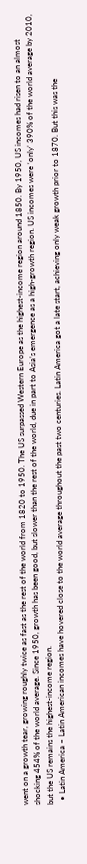went on a growth tear, growing roughly twice as fast as the rest of the world from 1820 to 1950. The US surpassed Western Europe as the highest-income region around 1850. By 1950, US incomes had risen to an almost shocking 454% of the world average. Since 1950, growth has been good, but slower than the rest of the world, due in part to Asia’s emergence as a high-growth region. US incomes were ‘only’ 390% of the world average by 2010, but the US remains the highest-income region.
  • Latin America – Latin American incomes have hovered close to the world average throughout the past two centuries. Latin America got a late start, achieving only weak growth prior to 1870. But this was the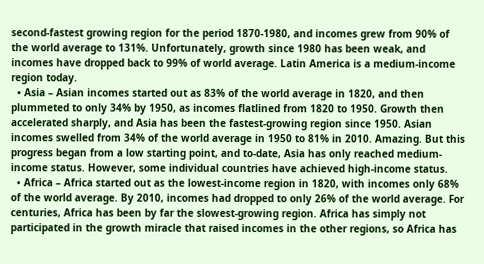second-fastest growing region for the period 1870-1980, and incomes grew from 90% of the world average to 131%. Unfortunately, growth since 1980 has been weak, and incomes have dropped back to 99% of world average. Latin America is a medium-income region today.
  • Asia – Asian incomes started out as 83% of the world average in 1820, and then plummeted to only 34% by 1950, as incomes flatlined from 1820 to 1950. Growth then accelerated sharply, and Asia has been the fastest-growing region since 1950. Asian incomes swelled from 34% of the world average in 1950 to 81% in 2010. Amazing. But this progress began from a low starting point, and to-date, Asia has only reached medium-income status. However, some individual countries have achieved high-income status.
  • Africa – Africa started out as the lowest-income region in 1820, with incomes only 68% of the world average. By 2010, incomes had dropped to only 26% of the world average. For centuries, Africa has been by far the slowest-growing region. Africa has simply not participated in the growth miracle that raised incomes in the other regions, so Africa has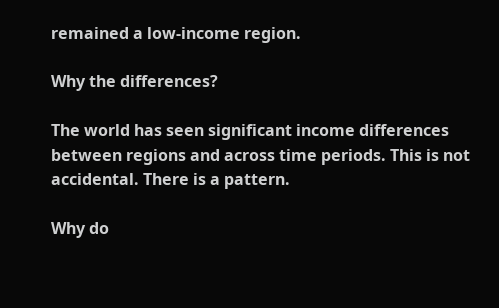remained a low-income region.

Why the differences?

The world has seen significant income differences between regions and across time periods. This is not accidental. There is a pattern.

Why do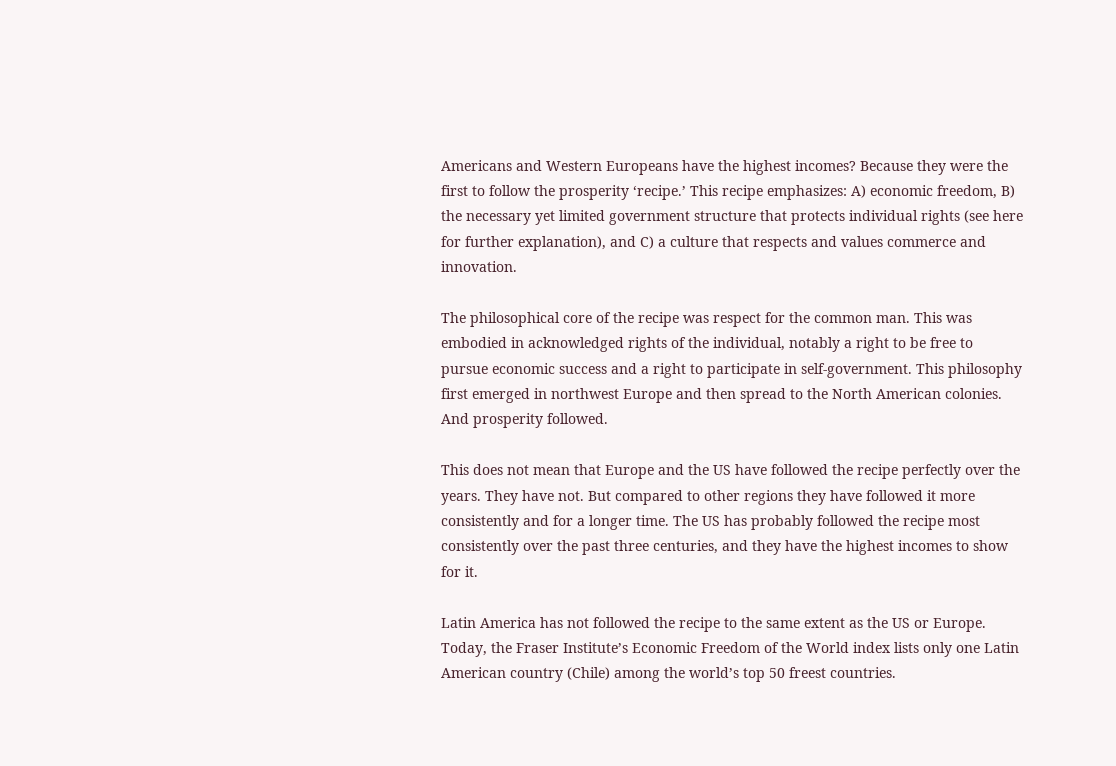Americans and Western Europeans have the highest incomes? Because they were the first to follow the prosperity ‘recipe.’ This recipe emphasizes: A) economic freedom, B) the necessary yet limited government structure that protects individual rights (see here for further explanation), and C) a culture that respects and values commerce and innovation.

The philosophical core of the recipe was respect for the common man. This was embodied in acknowledged rights of the individual, notably a right to be free to pursue economic success and a right to participate in self-government. This philosophy first emerged in northwest Europe and then spread to the North American colonies. And prosperity followed.

This does not mean that Europe and the US have followed the recipe perfectly over the years. They have not. But compared to other regions they have followed it more consistently and for a longer time. The US has probably followed the recipe most consistently over the past three centuries, and they have the highest incomes to show for it.

Latin America has not followed the recipe to the same extent as the US or Europe. Today, the Fraser Institute’s Economic Freedom of the World index lists only one Latin American country (Chile) among the world’s top 50 freest countries.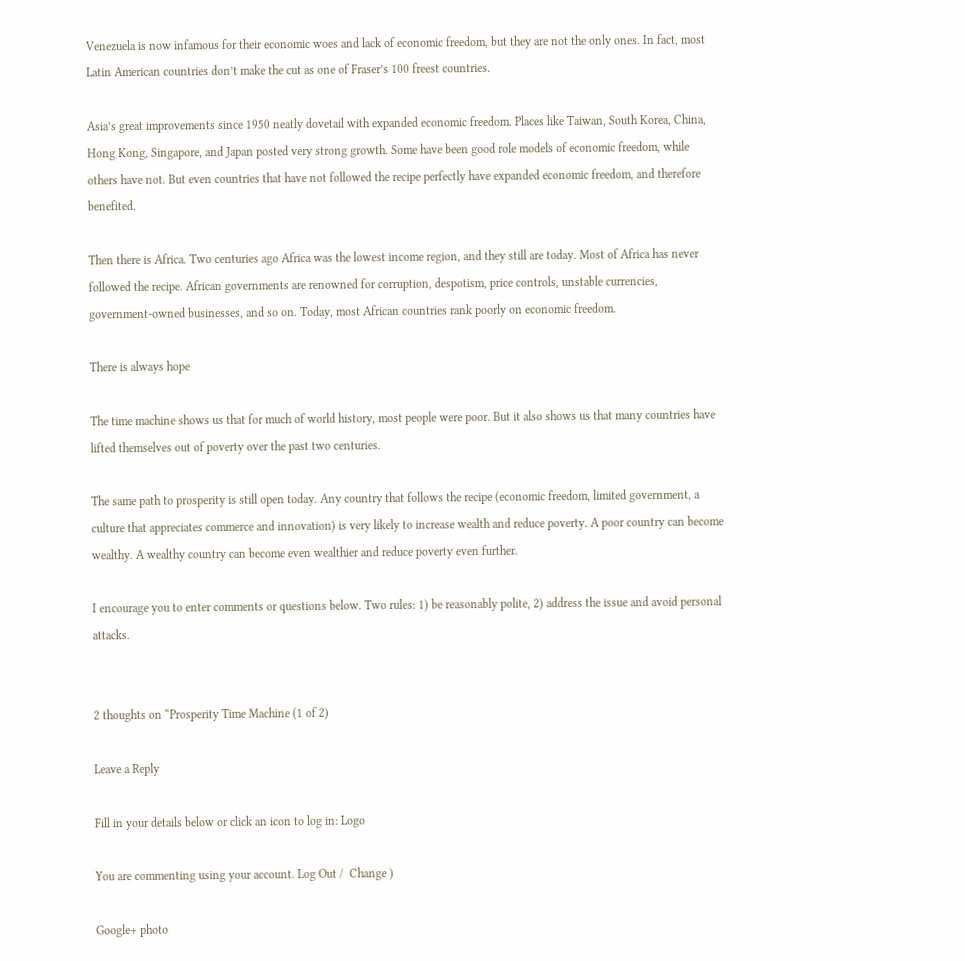Venezuela is now infamous for their economic woes and lack of economic freedom, but they are not the only ones. In fact, most Latin American countries don’t make the cut as one of Fraser’s 100 freest countries.

Asia’s great improvements since 1950 neatly dovetail with expanded economic freedom. Places like Taiwan, South Korea, China, Hong Kong, Singapore, and Japan posted very strong growth. Some have been good role models of economic freedom, while others have not. But even countries that have not followed the recipe perfectly have expanded economic freedom, and therefore benefited.

Then there is Africa. Two centuries ago Africa was the lowest income region, and they still are today. Most of Africa has never followed the recipe. African governments are renowned for corruption, despotism, price controls, unstable currencies, government-owned businesses, and so on. Today, most African countries rank poorly on economic freedom.

There is always hope

The time machine shows us that for much of world history, most people were poor. But it also shows us that many countries have lifted themselves out of poverty over the past two centuries.

The same path to prosperity is still open today. Any country that follows the recipe (economic freedom, limited government, a culture that appreciates commerce and innovation) is very likely to increase wealth and reduce poverty. A poor country can become wealthy. A wealthy country can become even wealthier and reduce poverty even further.

I encourage you to enter comments or questions below. Two rules: 1) be reasonably polite, 2) address the issue and avoid personal attacks.


2 thoughts on “Prosperity Time Machine (1 of 2)

Leave a Reply

Fill in your details below or click an icon to log in: Logo

You are commenting using your account. Log Out /  Change )

Google+ photo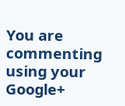You are commenting using your Google+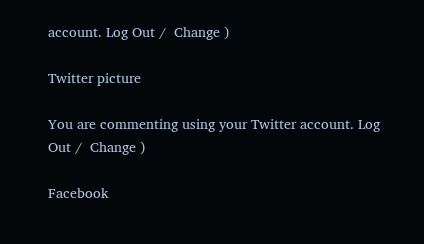account. Log Out /  Change )

Twitter picture

You are commenting using your Twitter account. Log Out /  Change )

Facebook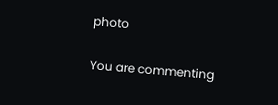photo

You are commenting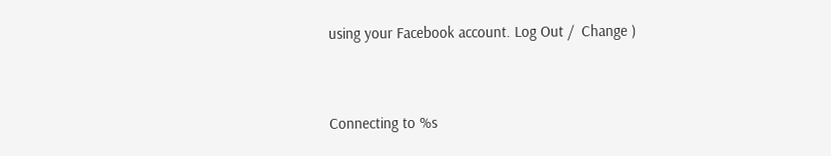using your Facebook account. Log Out /  Change )


Connecting to %s